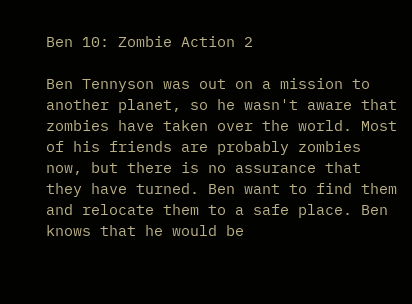Ben 10: Zombie Action 2

Ben Tennyson was out on a mission to another planet, so he wasn't aware that zombies have taken over the world. Most of his friends are probably zombies now, but there is no assurance that they have turned. Ben want to find them and relocate them to a safe place. Ben knows that he would be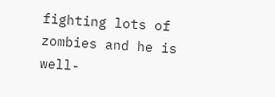fighting lots of zombies and he is well-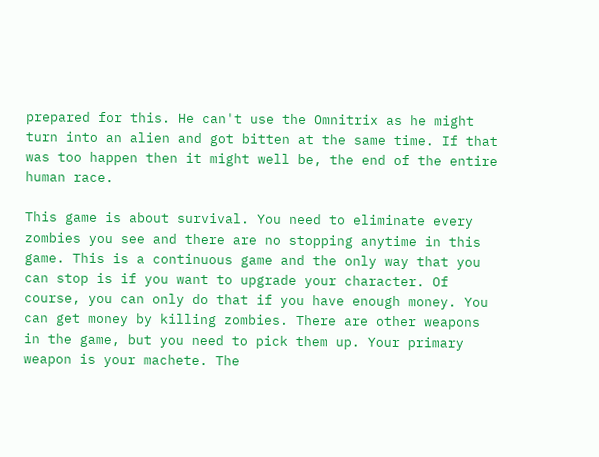prepared for this. He can't use the Omnitrix as he might turn into an alien and got bitten at the same time. If that was too happen then it might well be, the end of the entire human race.

This game is about survival. You need to eliminate every zombies you see and there are no stopping anytime in this game. This is a continuous game and the only way that you can stop is if you want to upgrade your character. Of course, you can only do that if you have enough money. You can get money by killing zombies. There are other weapons in the game, but you need to pick them up. Your primary weapon is your machete. The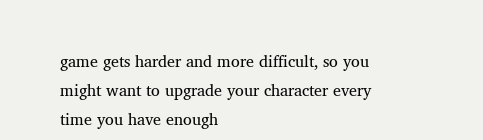game gets harder and more difficult, so you might want to upgrade your character every time you have enough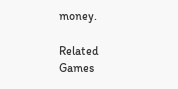money.

Related Games